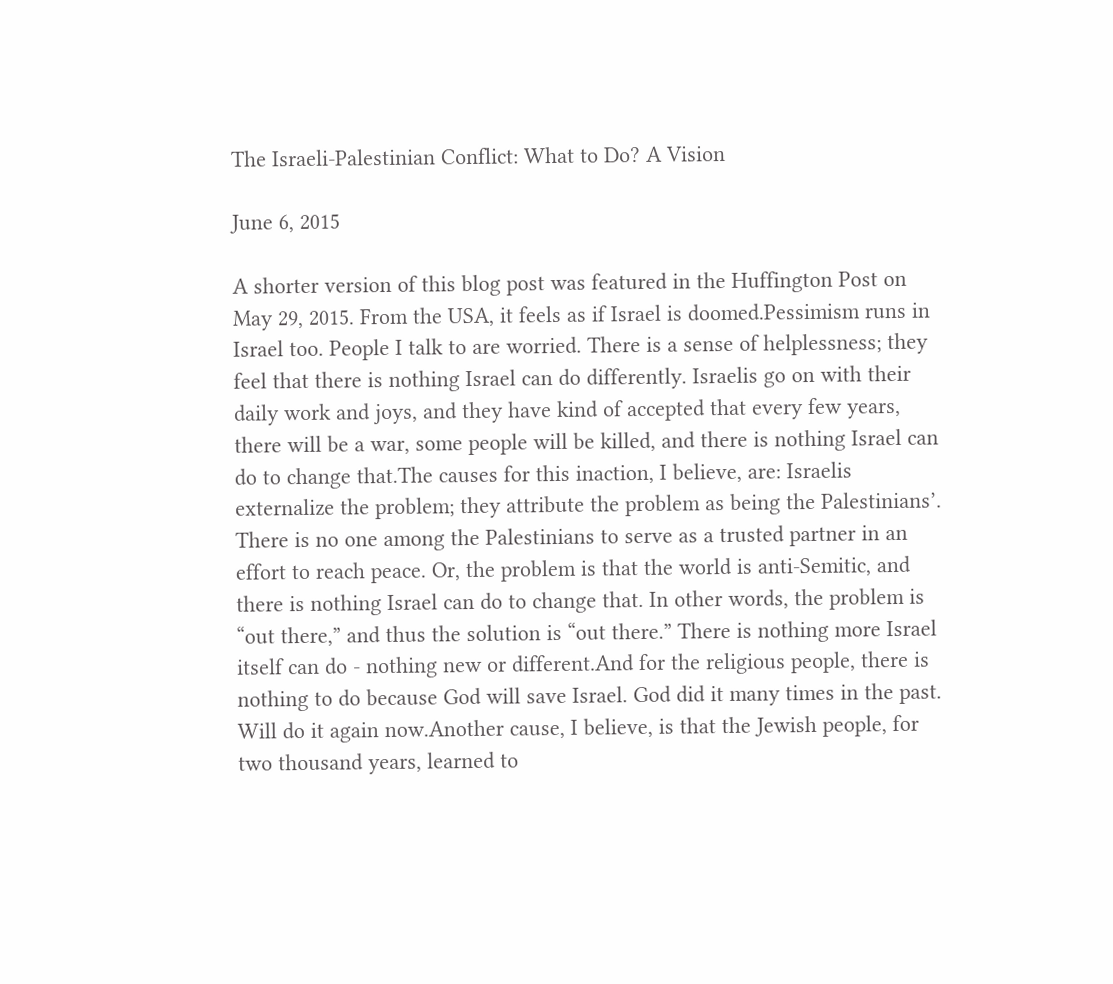The Israeli-Palestinian Conflict: What to Do? A Vision

June 6, 2015

A shorter version of this blog post was featured in the Huffington Post on May 29, 2015. From the USA, it feels as if Israel is doomed.Pessimism runs in Israel too. People I talk to are worried. There is a sense of helplessness; they feel that there is nothing Israel can do differently. Israelis go on with their daily work and joys, and they have kind of accepted that every few years, there will be a war, some people will be killed, and there is nothing Israel can do to change that.The causes for this inaction, I believe, are: Israelis externalize the problem; they attribute the problem as being the Palestinians’. There is no one among the Palestinians to serve as a trusted partner in an effort to reach peace. Or, the problem is that the world is anti-Semitic, and there is nothing Israel can do to change that. In other words, the problem is “out there,” and thus the solution is “out there.” There is nothing more Israel itself can do - nothing new or different.And for the religious people, there is nothing to do because God will save Israel. God did it many times in the past. Will do it again now.Another cause, I believe, is that the Jewish people, for two thousand years, learned to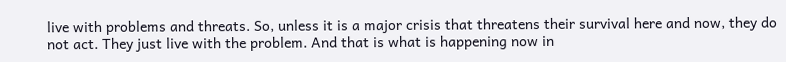live with problems and threats. So, unless it is a major crisis that threatens their survival here and now, they do not act. They just live with the problem. And that is what is happening now in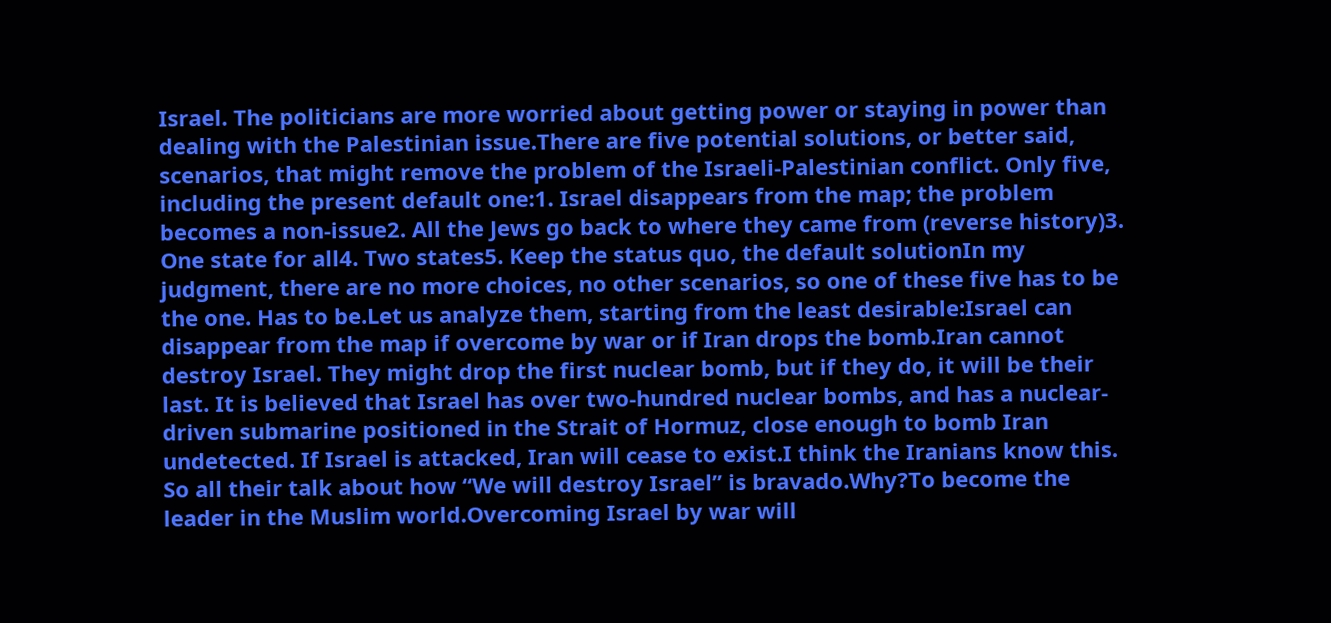Israel. The politicians are more worried about getting power or staying in power than dealing with the Palestinian issue.There are five potential solutions, or better said, scenarios, that might remove the problem of the Israeli-Palestinian conflict. Only five, including the present default one:1. Israel disappears from the map; the problem becomes a non-issue2. All the Jews go back to where they came from (reverse history)3. One state for all4. Two states5. Keep the status quo, the default solutionIn my judgment, there are no more choices, no other scenarios, so one of these five has to be the one. Has to be.Let us analyze them, starting from the least desirable:Israel can disappear from the map if overcome by war or if Iran drops the bomb.Iran cannot destroy Israel. They might drop the first nuclear bomb, but if they do, it will be their last. It is believed that Israel has over two-hundred nuclear bombs, and has a nuclear-driven submarine positioned in the Strait of Hormuz, close enough to bomb Iran undetected. If Israel is attacked, Iran will cease to exist.I think the Iranians know this. So all their talk about how “We will destroy Israel” is bravado.Why?To become the leader in the Muslim world.Overcoming Israel by war will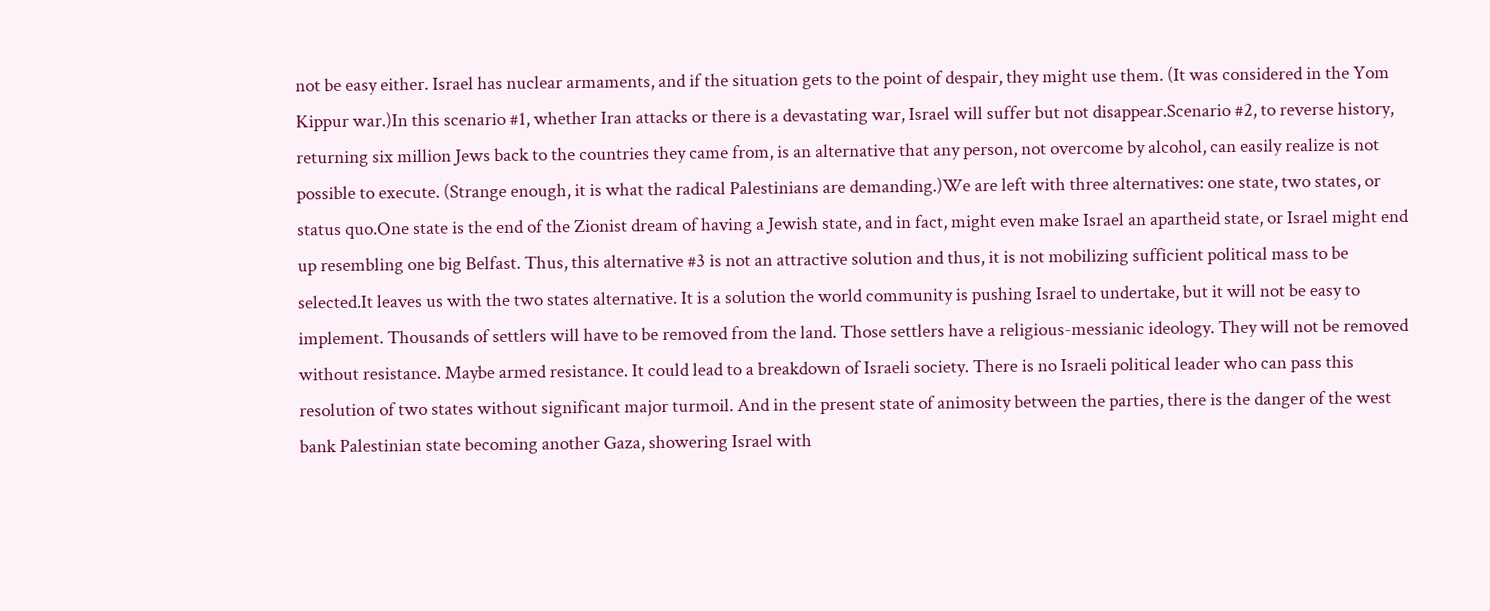not be easy either. Israel has nuclear armaments, and if the situation gets to the point of despair, they might use them. (It was considered in the Yom Kippur war.)In this scenario #1, whether Iran attacks or there is a devastating war, Israel will suffer but not disappear.Scenario #2, to reverse history, returning six million Jews back to the countries they came from, is an alternative that any person, not overcome by alcohol, can easily realize is not possible to execute. (Strange enough, it is what the radical Palestinians are demanding.)We are left with three alternatives: one state, two states, or status quo.One state is the end of the Zionist dream of having a Jewish state, and in fact, might even make Israel an apartheid state, or Israel might end up resembling one big Belfast. Thus, this alternative #3 is not an attractive solution and thus, it is not mobilizing sufficient political mass to be selected.It leaves us with the two states alternative. It is a solution the world community is pushing Israel to undertake, but it will not be easy to implement. Thousands of settlers will have to be removed from the land. Those settlers have a religious-messianic ideology. They will not be removed without resistance. Maybe armed resistance. It could lead to a breakdown of Israeli society. There is no Israeli political leader who can pass this resolution of two states without significant major turmoil. And in the present state of animosity between the parties, there is the danger of the west bank Palestinian state becoming another Gaza, showering Israel with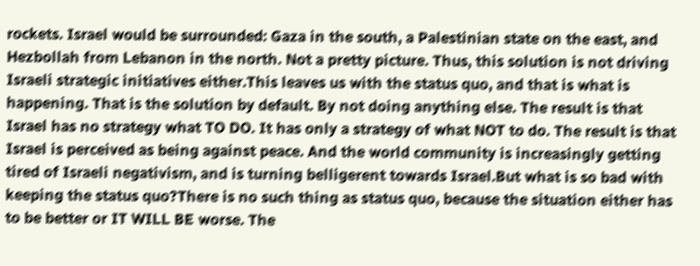rockets. Israel would be surrounded: Gaza in the south, a Palestinian state on the east, and Hezbollah from Lebanon in the north. Not a pretty picture. Thus, this solution is not driving Israeli strategic initiatives either.This leaves us with the status quo, and that is what is happening. That is the solution by default. By not doing anything else. The result is that Israel has no strategy what TO DO. It has only a strategy of what NOT to do. The result is that Israel is perceived as being against peace. And the world community is increasingly getting tired of Israeli negativism, and is turning belligerent towards Israel.But what is so bad with keeping the status quo?There is no such thing as status quo, because the situation either has to be better or IT WILL BE worse. The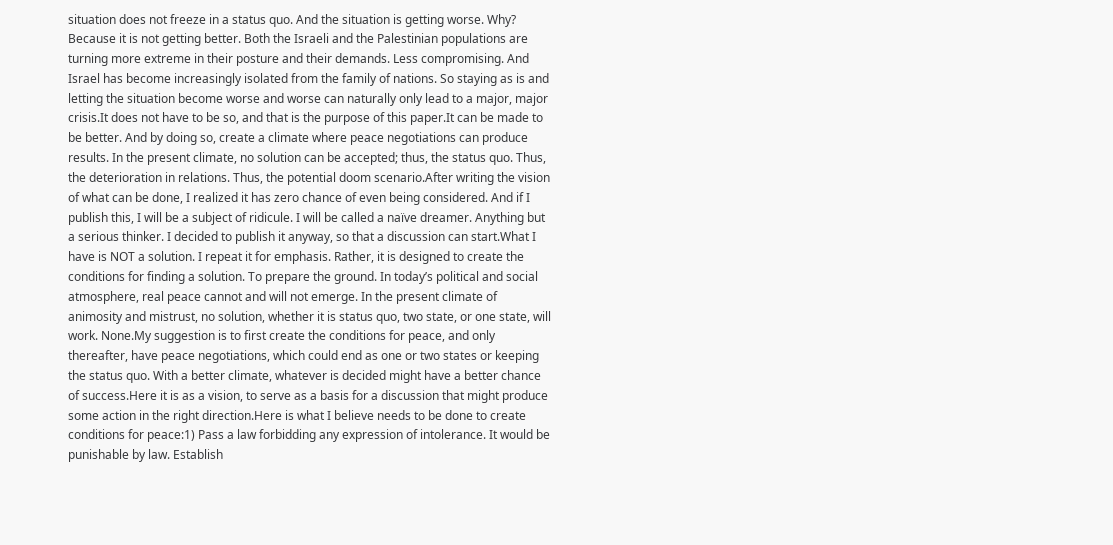situation does not freeze in a status quo. And the situation is getting worse. Why? Because it is not getting better. Both the Israeli and the Palestinian populations are turning more extreme in their posture and their demands. Less compromising. And Israel has become increasingly isolated from the family of nations. So staying as is and letting the situation become worse and worse can naturally only lead to a major, major crisis.It does not have to be so, and that is the purpose of this paper.It can be made to be better. And by doing so, create a climate where peace negotiations can produce results. In the present climate, no solution can be accepted; thus, the status quo. Thus, the deterioration in relations. Thus, the potential doom scenario.After writing the vision of what can be done, I realized it has zero chance of even being considered. And if I publish this, I will be a subject of ridicule. I will be called a naïve dreamer. Anything but a serious thinker. I decided to publish it anyway, so that a discussion can start.What I have is NOT a solution. I repeat it for emphasis. Rather, it is designed to create the conditions for finding a solution. To prepare the ground. In today’s political and social atmosphere, real peace cannot and will not emerge. In the present climate of animosity and mistrust, no solution, whether it is status quo, two state, or one state, will work. None.My suggestion is to first create the conditions for peace, and only thereafter, have peace negotiations, which could end as one or two states or keeping the status quo. With a better climate, whatever is decided might have a better chance of success.Here it is as a vision, to serve as a basis for a discussion that might produce some action in the right direction.Here is what I believe needs to be done to create conditions for peace:1) Pass a law forbidding any expression of intolerance. It would be punishable by law. Establish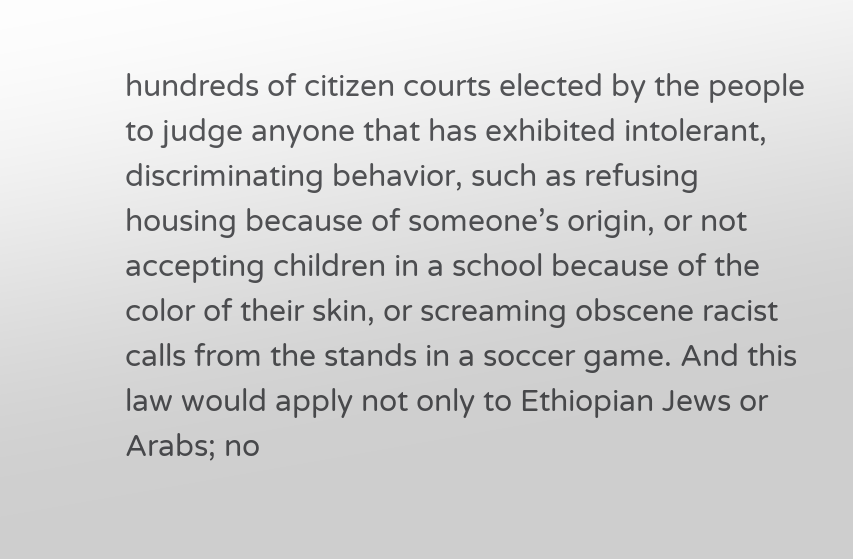hundreds of citizen courts elected by the people to judge anyone that has exhibited intolerant, discriminating behavior, such as refusing housing because of someone’s origin, or not accepting children in a school because of the color of their skin, or screaming obscene racist calls from the stands in a soccer game. And this law would apply not only to Ethiopian Jews or Arabs; no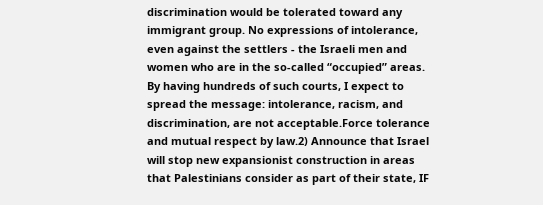discrimination would be tolerated toward any immigrant group. No expressions of intolerance, even against the settlers - the Israeli men and women who are in the so-called “occupied” areas. By having hundreds of such courts, I expect to spread the message: intolerance, racism, and discrimination, are not acceptable.Force tolerance and mutual respect by law.2) Announce that Israel will stop new expansionist construction in areas that Palestinians consider as part of their state, IF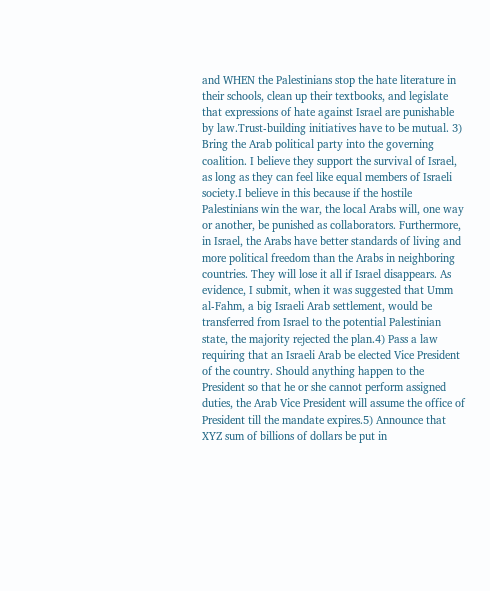and WHEN the Palestinians stop the hate literature in their schools, clean up their textbooks, and legislate that expressions of hate against Israel are punishable by law.Trust-building initiatives have to be mutual. 3) Bring the Arab political party into the governing coalition. I believe they support the survival of Israel, as long as they can feel like equal members of Israeli society.I believe in this because if the hostile Palestinians win the war, the local Arabs will, one way or another, be punished as collaborators. Furthermore, in Israel, the Arabs have better standards of living and more political freedom than the Arabs in neighboring countries. They will lose it all if Israel disappears. As evidence, I submit, when it was suggested that Umm al-Fahm, a big Israeli Arab settlement, would be transferred from Israel to the potential Palestinian state, the majority rejected the plan.4) Pass a law requiring that an Israeli Arab be elected Vice President of the country. Should anything happen to the President so that he or she cannot perform assigned duties, the Arab Vice President will assume the office of President till the mandate expires.5) Announce that XYZ sum of billions of dollars be put in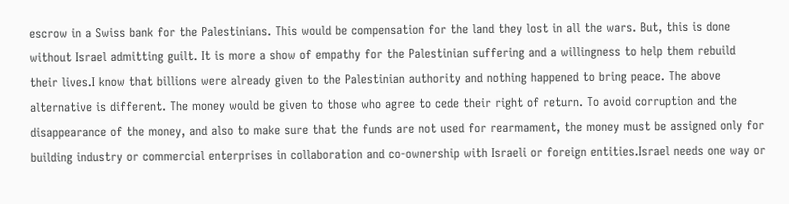escrow in a Swiss bank for the Palestinians. This would be compensation for the land they lost in all the wars. But, this is done without Israel admitting guilt. It is more a show of empathy for the Palestinian suffering and a willingness to help them rebuild their lives.I know that billions were already given to the Palestinian authority and nothing happened to bring peace. The above alternative is different. The money would be given to those who agree to cede their right of return. To avoid corruption and the disappearance of the money, and also to make sure that the funds are not used for rearmament, the money must be assigned only for building industry or commercial enterprises in collaboration and co-ownership with Israeli or foreign entities.Israel needs one way or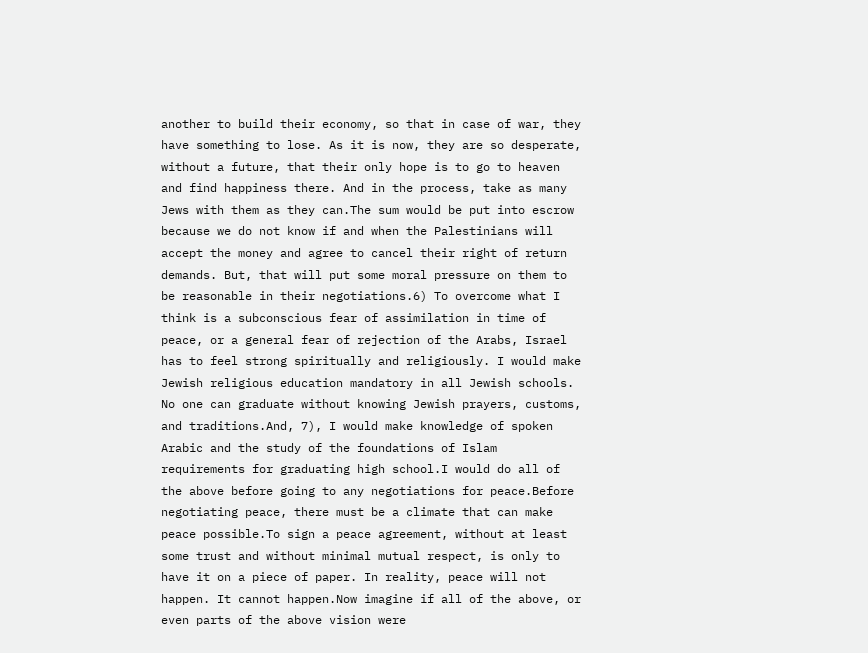another to build their economy, so that in case of war, they have something to lose. As it is now, they are so desperate, without a future, that their only hope is to go to heaven and find happiness there. And in the process, take as many Jews with them as they can.The sum would be put into escrow because we do not know if and when the Palestinians will accept the money and agree to cancel their right of return demands. But, that will put some moral pressure on them to be reasonable in their negotiations.6) To overcome what I think is a subconscious fear of assimilation in time of peace, or a general fear of rejection of the Arabs, Israel has to feel strong spiritually and religiously. I would make Jewish religious education mandatory in all Jewish schools. No one can graduate without knowing Jewish prayers, customs, and traditions.And, 7), I would make knowledge of spoken Arabic and the study of the foundations of Islam requirements for graduating high school.I would do all of the above before going to any negotiations for peace.Before negotiating peace, there must be a climate that can make peace possible.To sign a peace agreement, without at least some trust and without minimal mutual respect, is only to have it on a piece of paper. In reality, peace will not happen. It cannot happen.Now imagine if all of the above, or even parts of the above vision were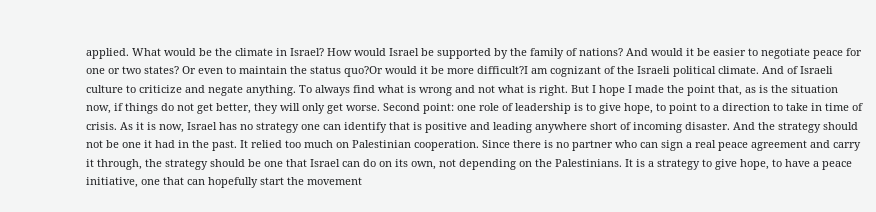applied. What would be the climate in Israel? How would Israel be supported by the family of nations? And would it be easier to negotiate peace for one or two states? Or even to maintain the status quo?Or would it be more difficult?I am cognizant of the Israeli political climate. And of Israeli culture to criticize and negate anything. To always find what is wrong and not what is right. But I hope I made the point that, as is the situation now, if things do not get better, they will only get worse. Second point: one role of leadership is to give hope, to point to a direction to take in time of crisis. As it is now, Israel has no strategy one can identify that is positive and leading anywhere short of incoming disaster. And the strategy should not be one it had in the past. It relied too much on Palestinian cooperation. Since there is no partner who can sign a real peace agreement and carry it through, the strategy should be one that Israel can do on its own, not depending on the Palestinians. It is a strategy to give hope, to have a peace initiative, one that can hopefully start the movement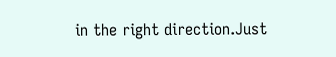in the right direction.Just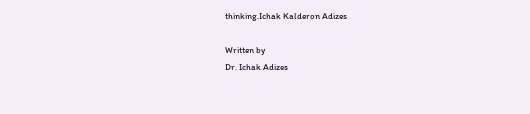thinking.Ichak Kalderon Adizes

Written by
Dr. Ichak Adizes